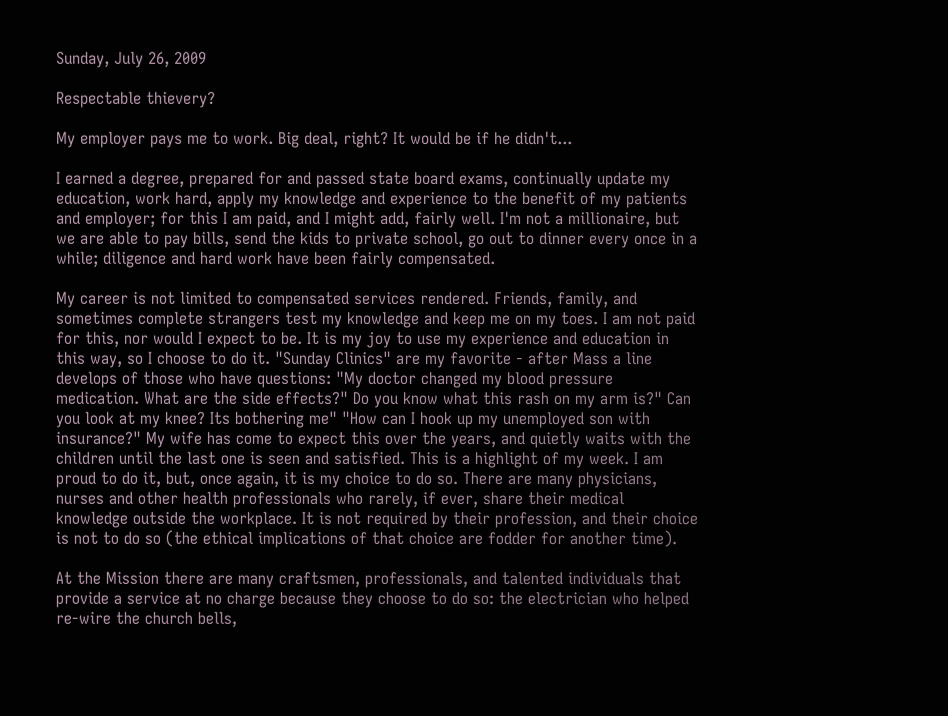Sunday, July 26, 2009

Respectable thievery?

My employer pays me to work. Big deal, right? It would be if he didn't...

I earned a degree, prepared for and passed state board exams, continually update my education, work hard, apply my knowledge and experience to the benefit of my patients and employer; for this I am paid, and I might add, fairly well. I'm not a millionaire, but we are able to pay bills, send the kids to private school, go out to dinner every once in a while; diligence and hard work have been fairly compensated.

My career is not limited to compensated services rendered. Friends, family, and sometimes complete strangers test my knowledge and keep me on my toes. I am not paid for this, nor would I expect to be. It is my joy to use my experience and education in this way, so I choose to do it. "Sunday Clinics" are my favorite - after Mass a line develops of those who have questions: "My doctor changed my blood pressure medication. What are the side effects?" Do you know what this rash on my arm is?" Can you look at my knee? Its bothering me" "How can I hook up my unemployed son with insurance?" My wife has come to expect this over the years, and quietly waits with the children until the last one is seen and satisfied. This is a highlight of my week. I am proud to do it, but, once again, it is my choice to do so. There are many physicians, nurses and other health professionals who rarely, if ever, share their medical knowledge outside the workplace. It is not required by their profession, and their choice is not to do so (the ethical implications of that choice are fodder for another time).

At the Mission there are many craftsmen, professionals, and talented individuals that provide a service at no charge because they choose to do so: the electrician who helped re-wire the church bells,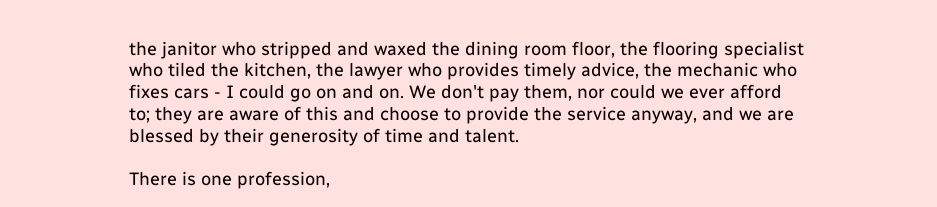the janitor who stripped and waxed the dining room floor, the flooring specialist who tiled the kitchen, the lawyer who provides timely advice, the mechanic who fixes cars - I could go on and on. We don't pay them, nor could we ever afford to; they are aware of this and choose to provide the service anyway, and we are blessed by their generosity of time and talent.

There is one profession,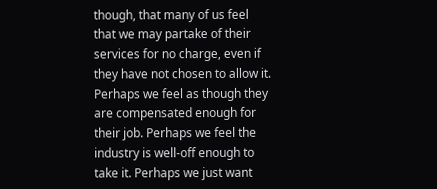though, that many of us feel that we may partake of their services for no charge, even if they have not chosen to allow it. Perhaps we feel as though they are compensated enough for their job. Perhaps we feel the industry is well-off enough to take it. Perhaps we just want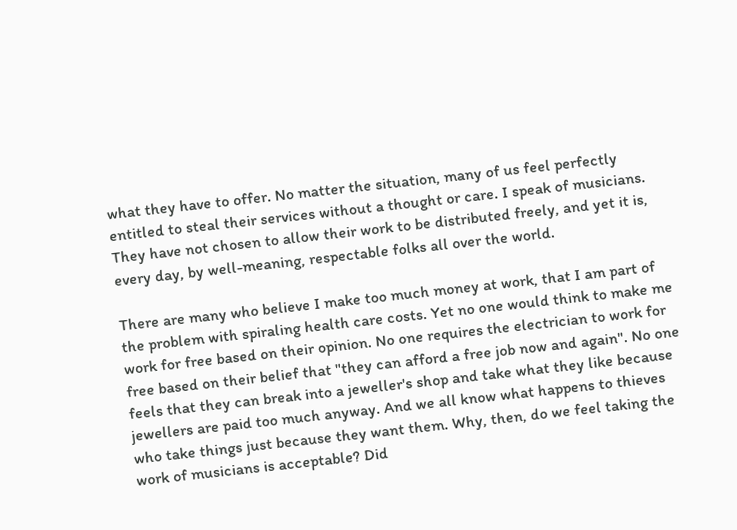what they have to offer. No matter the situation, many of us feel perfectly entitled to steal their services without a thought or care. I speak of musicians. They have not chosen to allow their work to be distributed freely, and yet it is, every day, by well-meaning, respectable folks all over the world.

There are many who believe I make too much money at work, that I am part of the problem with spiraling health care costs. Yet no one would think to make me work for free based on their opinion. No one requires the electrician to work for free based on their belief that "they can afford a free job now and again". No one feels that they can break into a jeweller's shop and take what they like because jewellers are paid too much anyway. And we all know what happens to thieves who take things just because they want them. Why, then, do we feel taking the work of musicians is acceptable? Did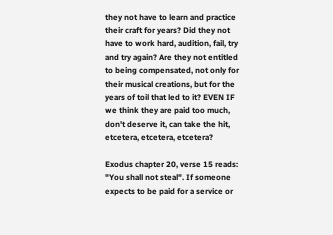they not have to learn and practice their craft for years? Did they not have to work hard, audition, fail, try and try again? Are they not entitled to being compensated, not only for their musical creations, but for the years of toil that led to it? EVEN IF we think they are paid too much, don't deserve it, can take the hit, etcetera, etcetera, etcetera?

Exodus chapter 20, verse 15 reads: "You shall not steal". If someone expects to be paid for a service or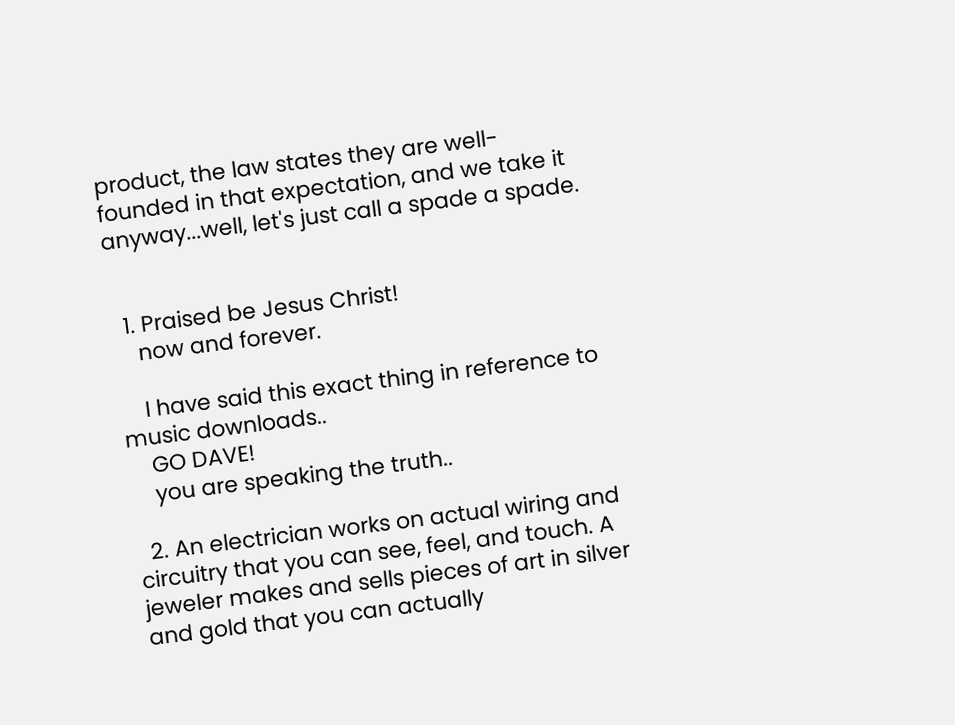product, the law states they are well-founded in that expectation, and we take it anyway...well, let's just call a spade a spade.


  1. Praised be Jesus Christ!
    now and forever.

    I have said this exact thing in reference to music downloads..
    GO DAVE!
    you are speaking the truth..

  2. An electrician works on actual wiring and circuitry that you can see, feel, and touch. A jeweler makes and sells pieces of art in silver and gold that you can actually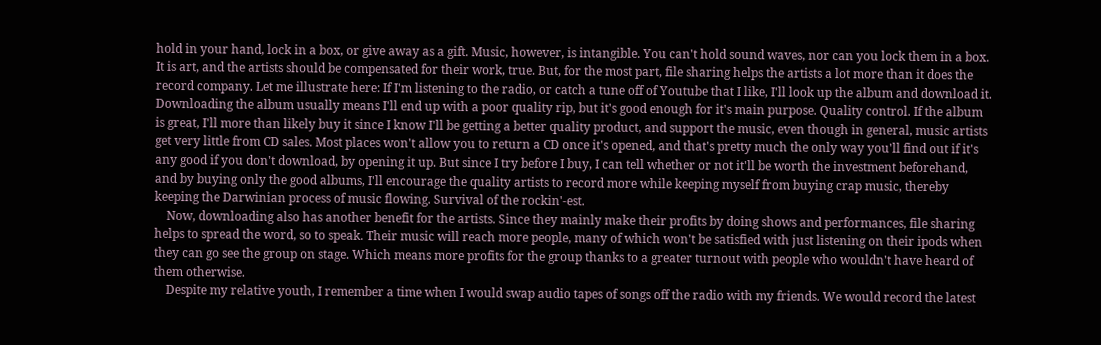hold in your hand, lock in a box, or give away as a gift. Music, however, is intangible. You can't hold sound waves, nor can you lock them in a box. It is art, and the artists should be compensated for their work, true. But, for the most part, file sharing helps the artists a lot more than it does the record company. Let me illustrate here: If I'm listening to the radio, or catch a tune off of Youtube that I like, I'll look up the album and download it. Downloading the album usually means I'll end up with a poor quality rip, but it's good enough for it's main purpose. Quality control. If the album is great, I'll more than likely buy it since I know I'll be getting a better quality product, and support the music, even though in general, music artists get very little from CD sales. Most places won't allow you to return a CD once it's opened, and that's pretty much the only way you'll find out if it's any good if you don't download, by opening it up. But since I try before I buy, I can tell whether or not it'll be worth the investment beforehand, and by buying only the good albums, I'll encourage the quality artists to record more while keeping myself from buying crap music, thereby keeping the Darwinian process of music flowing. Survival of the rockin'-est.
    Now, downloading also has another benefit for the artists. Since they mainly make their profits by doing shows and performances, file sharing helps to spread the word, so to speak. Their music will reach more people, many of which won't be satisfied with just listening on their ipods when they can go see the group on stage. Which means more profits for the group thanks to a greater turnout with people who wouldn't have heard of them otherwise.
    Despite my relative youth, I remember a time when I would swap audio tapes of songs off the radio with my friends. We would record the latest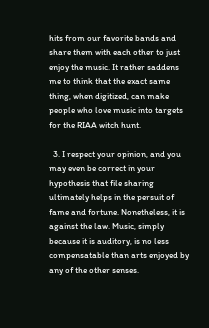hits from our favorite bands and share them with each other to just enjoy the music. It rather saddens me to think that the exact same thing, when digitized, can make people who love music into targets for the RIAA witch hunt.

  3. I respect your opinion, and you may even be correct in your hypothesis that file sharing ultimately helps in the persuit of fame and fortune. Nonetheless, it is against the law. Music, simply because it is auditory, is no less compensatable than arts enjoyed by any of the other senses.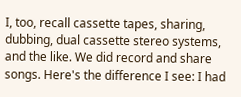I, too, recall cassette tapes, sharing, dubbing, dual cassette stereo systems, and the like. We did record and share songs. Here's the difference I see: I had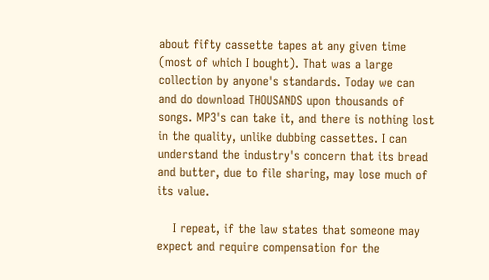about fifty cassette tapes at any given time (most of which I bought). That was a large collection by anyone's standards. Today we can and do download THOUSANDS upon thousands of songs. MP3's can take it, and there is nothing lost in the quality, unlike dubbing cassettes. I can understand the industry's concern that its bread and butter, due to file sharing, may lose much of its value.

    I repeat, if the law states that someone may expect and require compensation for the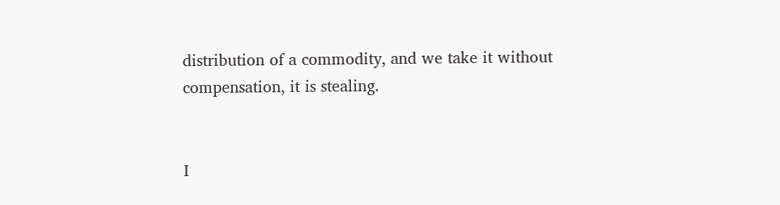distribution of a commodity, and we take it without compensation, it is stealing.


I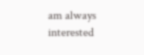am always interested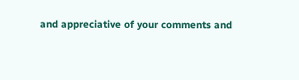and appreciative of your comments and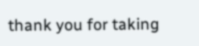thank you for taking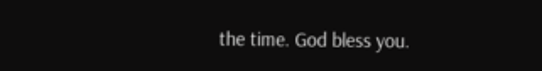the time. God bless you.